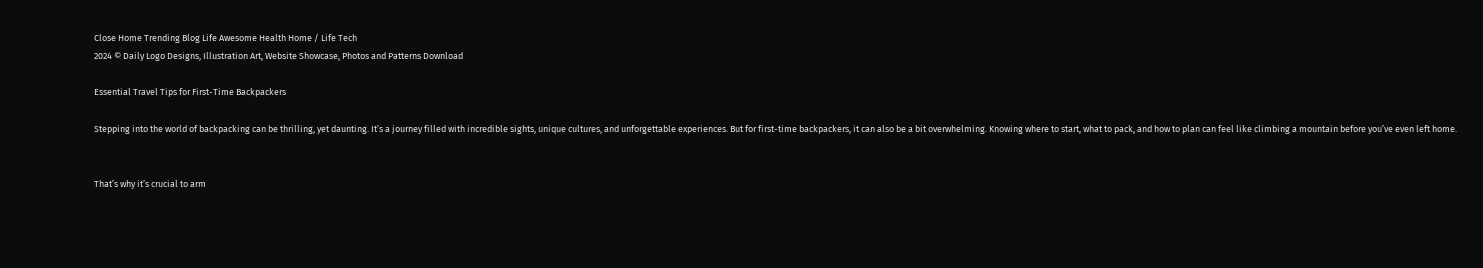Close Home Trending Blog Life Awesome Health Home / Life Tech
2024 © Daily Logo Designs, Illustration Art, Website Showcase, Photos and Patterns Download

Essential Travel Tips for First-Time Backpackers

Stepping into the world of backpacking can be thrilling, yet daunting. It’s a journey filled with incredible sights, unique cultures, and unforgettable experiences. But for first-time backpackers, it can also be a bit overwhelming. Knowing where to start, what to pack, and how to plan can feel like climbing a mountain before you’ve even left home.


That’s why it’s crucial to arm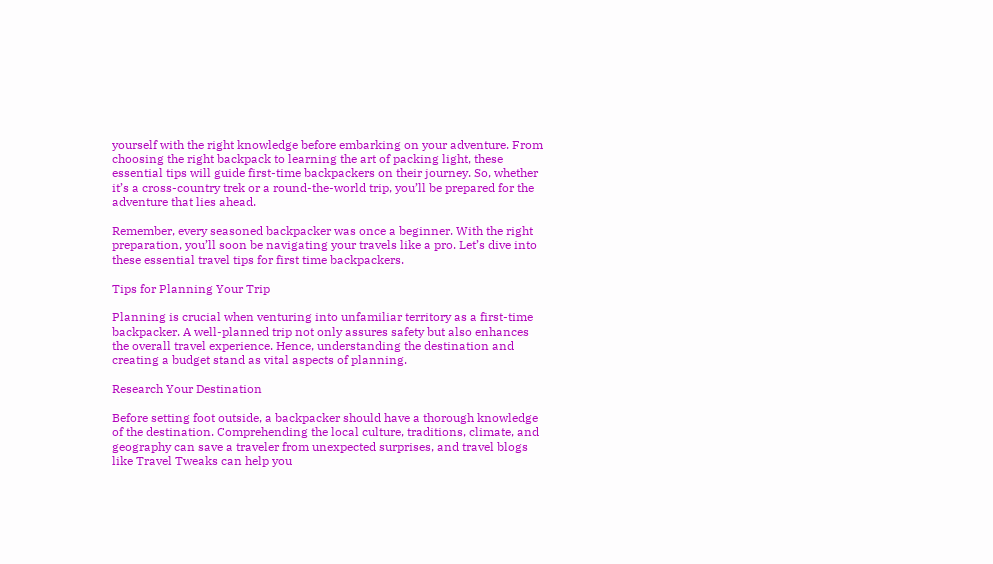yourself with the right knowledge before embarking on your adventure. From choosing the right backpack to learning the art of packing light, these essential tips will guide first-time backpackers on their journey. So, whether it’s a cross-country trek or a round-the-world trip, you’ll be prepared for the adventure that lies ahead.

Remember, every seasoned backpacker was once a beginner. With the right preparation, you’ll soon be navigating your travels like a pro. Let’s dive into these essential travel tips for first time backpackers.

Tips for Planning Your Trip

Planning is crucial when venturing into unfamiliar territory as a first-time backpacker. A well-planned trip not only assures safety but also enhances the overall travel experience. Hence, understanding the destination and creating a budget stand as vital aspects of planning.

Research Your Destination

Before setting foot outside, a backpacker should have a thorough knowledge of the destination. Comprehending the local culture, traditions, climate, and geography can save a traveler from unexpected surprises, and travel blogs like Travel Tweaks can help you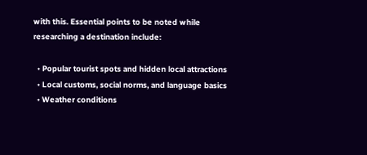with this. Essential points to be noted while researching a destination include:

  • Popular tourist spots and hidden local attractions
  • Local customs, social norms, and language basics
  • Weather conditions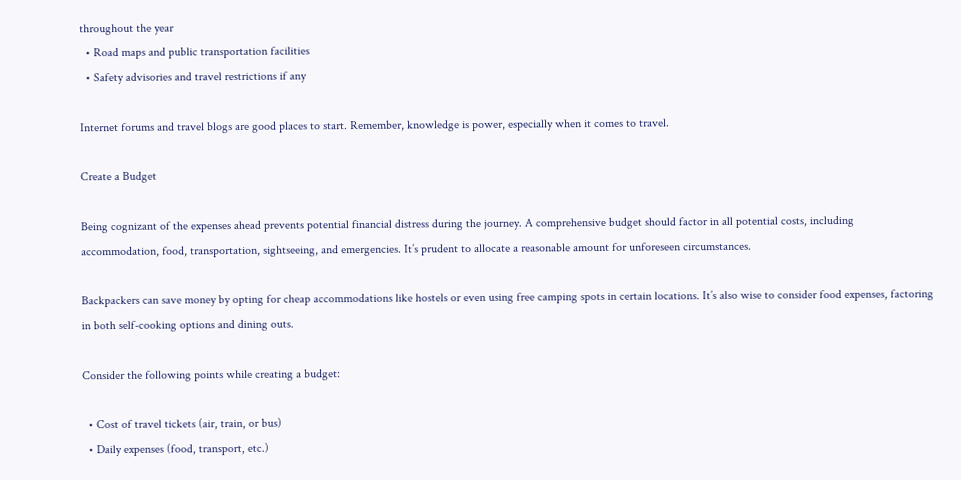throughout the year
  • Road maps and public transportation facilities
  • Safety advisories and travel restrictions if any

Internet forums and travel blogs are good places to start. Remember, knowledge is power, especially when it comes to travel.

Create a Budget

Being cognizant of the expenses ahead prevents potential financial distress during the journey. A comprehensive budget should factor in all potential costs, including accommodation, food, transportation, sightseeing, and emergencies. It’s prudent to allocate a reasonable amount for unforeseen circumstances.

Backpackers can save money by opting for cheap accommodations like hostels or even using free camping spots in certain locations. It’s also wise to consider food expenses, factoring in both self-cooking options and dining outs.

Consider the following points while creating a budget:

  • Cost of travel tickets (air, train, or bus)
  • Daily expenses (food, transport, etc.)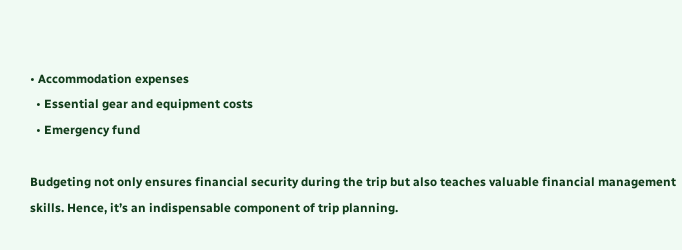• Accommodation expenses
  • Essential gear and equipment costs
  • Emergency fund

Budgeting not only ensures financial security during the trip but also teaches valuable financial management skills. Hence, it’s an indispensable component of trip planning.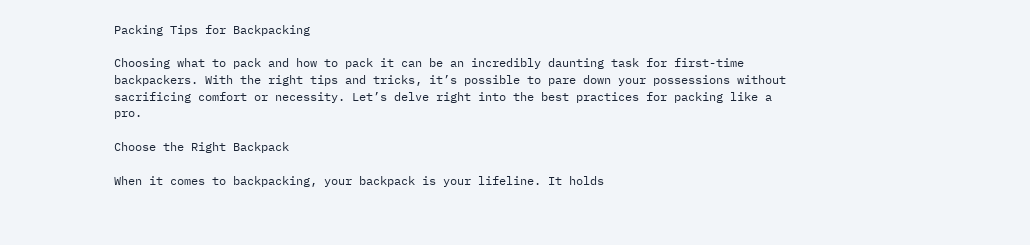Packing Tips for Backpacking

Choosing what to pack and how to pack it can be an incredibly daunting task for first-time backpackers. With the right tips and tricks, it’s possible to pare down your possessions without sacrificing comfort or necessity. Let’s delve right into the best practices for packing like a pro.

Choose the Right Backpack

When it comes to backpacking, your backpack is your lifeline. It holds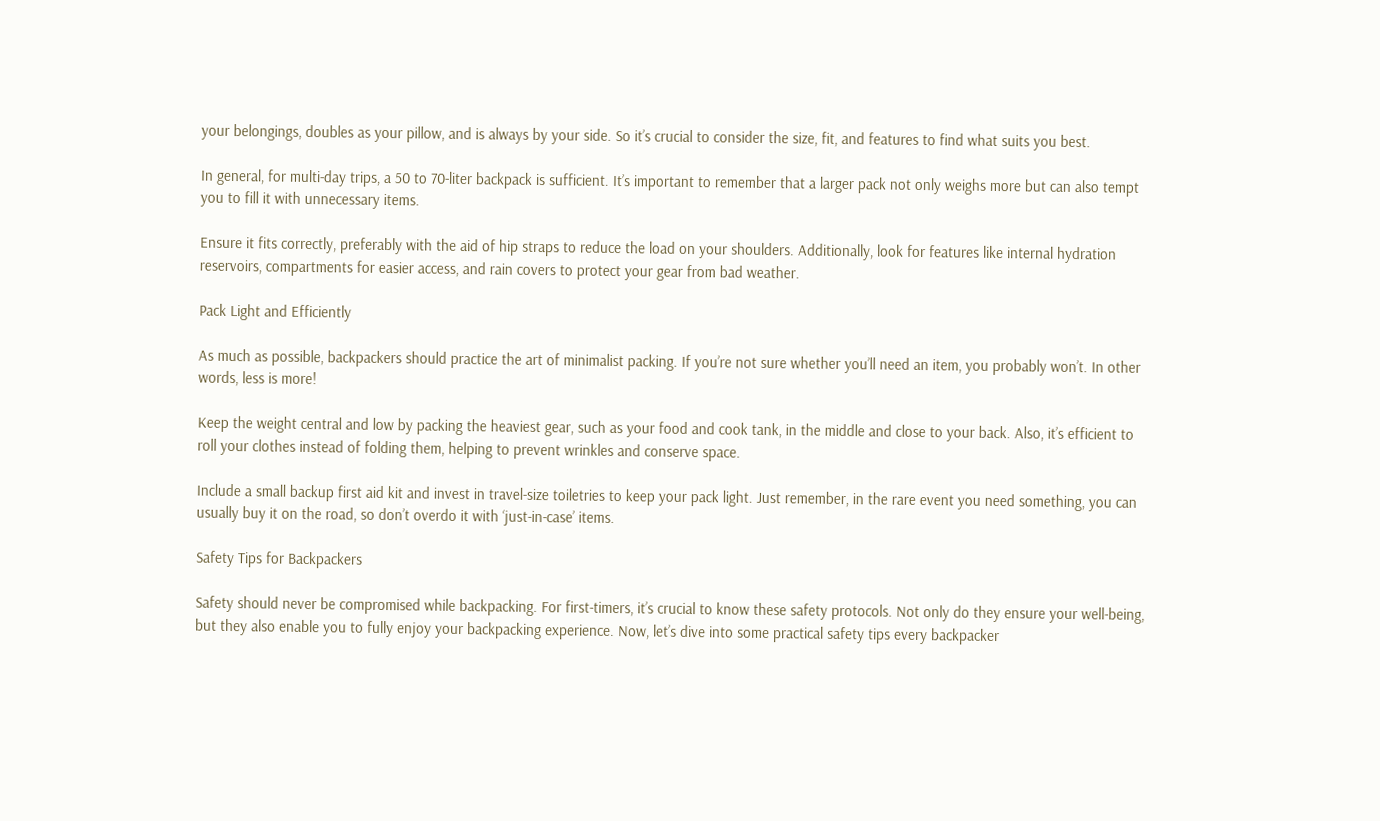your belongings, doubles as your pillow, and is always by your side. So it’s crucial to consider the size, fit, and features to find what suits you best.

In general, for multi-day trips, a 50 to 70-liter backpack is sufficient. It’s important to remember that a larger pack not only weighs more but can also tempt you to fill it with unnecessary items.

Ensure it fits correctly, preferably with the aid of hip straps to reduce the load on your shoulders. Additionally, look for features like internal hydration reservoirs, compartments for easier access, and rain covers to protect your gear from bad weather.

Pack Light and Efficiently

As much as possible, backpackers should practice the art of minimalist packing. If you’re not sure whether you’ll need an item, you probably won’t. In other words, less is more!

Keep the weight central and low by packing the heaviest gear, such as your food and cook tank, in the middle and close to your back. Also, it’s efficient to roll your clothes instead of folding them, helping to prevent wrinkles and conserve space.

Include a small backup first aid kit and invest in travel-size toiletries to keep your pack light. Just remember, in the rare event you need something, you can usually buy it on the road, so don’t overdo it with ‘just-in-case’ items.

Safety Tips for Backpackers

Safety should never be compromised while backpacking. For first-timers, it’s crucial to know these safety protocols. Not only do they ensure your well-being, but they also enable you to fully enjoy your backpacking experience. Now, let’s dive into some practical safety tips every backpacker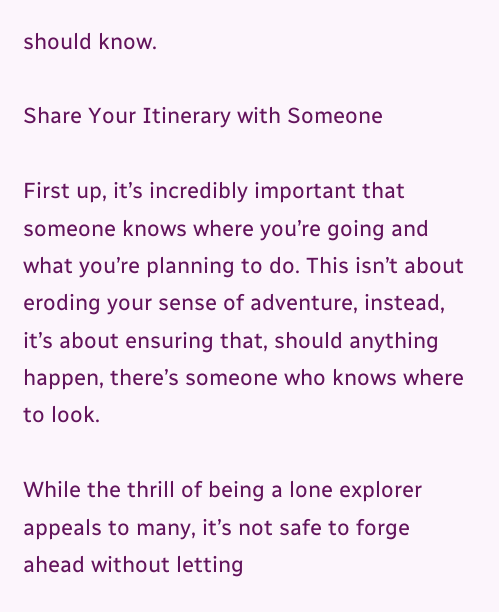should know.

Share Your Itinerary with Someone

First up, it’s incredibly important that someone knows where you’re going and what you’re planning to do. This isn’t about eroding your sense of adventure, instead, it’s about ensuring that, should anything happen, there’s someone who knows where to look.

While the thrill of being a lone explorer appeals to many, it’s not safe to forge ahead without letting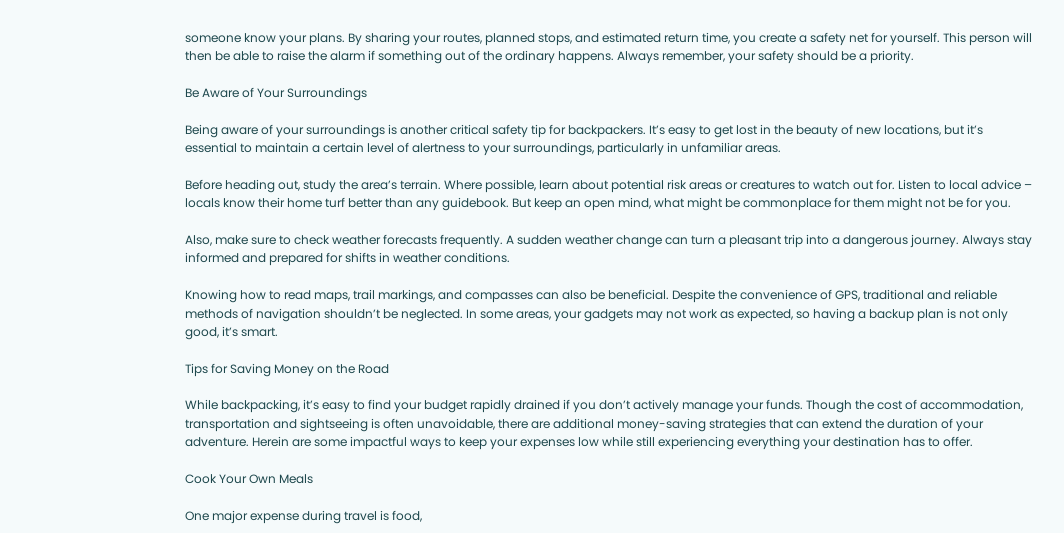someone know your plans. By sharing your routes, planned stops, and estimated return time, you create a safety net for yourself. This person will then be able to raise the alarm if something out of the ordinary happens. Always remember, your safety should be a priority.

Be Aware of Your Surroundings

Being aware of your surroundings is another critical safety tip for backpackers. It’s easy to get lost in the beauty of new locations, but it’s essential to maintain a certain level of alertness to your surroundings, particularly in unfamiliar areas.

Before heading out, study the area’s terrain. Where possible, learn about potential risk areas or creatures to watch out for. Listen to local advice – locals know their home turf better than any guidebook. But keep an open mind, what might be commonplace for them might not be for you.

Also, make sure to check weather forecasts frequently. A sudden weather change can turn a pleasant trip into a dangerous journey. Always stay informed and prepared for shifts in weather conditions.

Knowing how to read maps, trail markings, and compasses can also be beneficial. Despite the convenience of GPS, traditional and reliable methods of navigation shouldn’t be neglected. In some areas, your gadgets may not work as expected, so having a backup plan is not only good, it’s smart.

Tips for Saving Money on the Road

While backpacking, it’s easy to find your budget rapidly drained if you don’t actively manage your funds. Though the cost of accommodation, transportation and sightseeing is often unavoidable, there are additional money-saving strategies that can extend the duration of your adventure. Herein are some impactful ways to keep your expenses low while still experiencing everything your destination has to offer.

Cook Your Own Meals

One major expense during travel is food,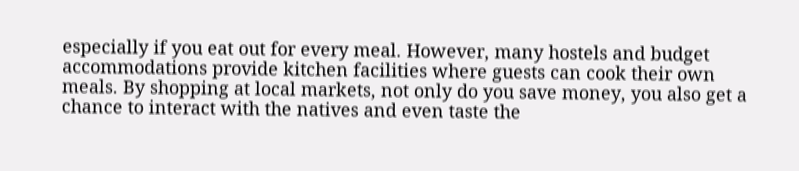especially if you eat out for every meal. However, many hostels and budget accommodations provide kitchen facilities where guests can cook their own meals. By shopping at local markets, not only do you save money, you also get a chance to interact with the natives and even taste the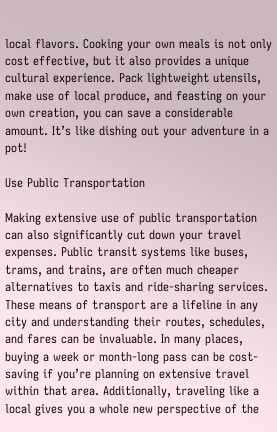local flavors. Cooking your own meals is not only cost effective, but it also provides a unique cultural experience. Pack lightweight utensils, make use of local produce, and feasting on your own creation, you can save a considerable amount. It’s like dishing out your adventure in a pot!

Use Public Transportation

Making extensive use of public transportation can also significantly cut down your travel expenses. Public transit systems like buses, trams, and trains, are often much cheaper alternatives to taxis and ride-sharing services. These means of transport are a lifeline in any city and understanding their routes, schedules, and fares can be invaluable. In many places, buying a week or month-long pass can be cost-saving if you’re planning on extensive travel within that area. Additionally, traveling like a local gives you a whole new perspective of the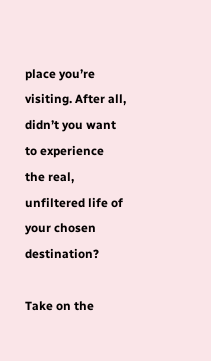place you’re visiting. After all, didn’t you want to experience the real, unfiltered life of your chosen destination?

Take on the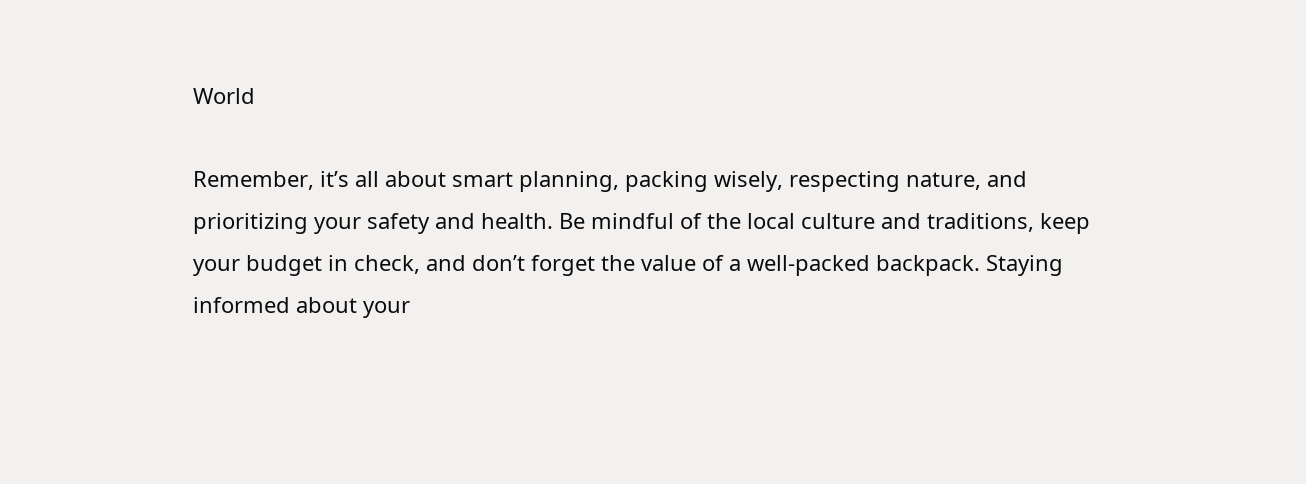World

Remember, it’s all about smart planning, packing wisely, respecting nature, and prioritizing your safety and health. Be mindful of the local culture and traditions, keep your budget in check, and don’t forget the value of a well-packed backpack. Staying informed about your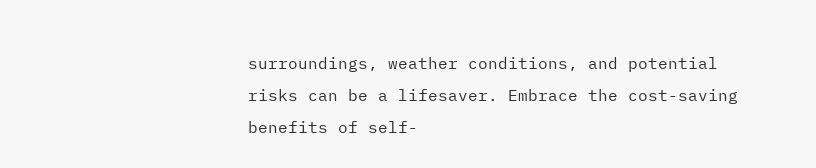surroundings, weather conditions, and potential risks can be a lifesaver. Embrace the cost-saving benefits of self-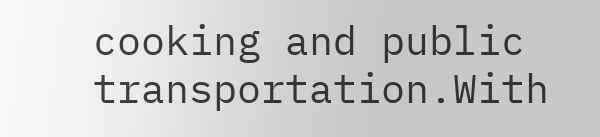cooking and public transportation.With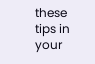these tips in your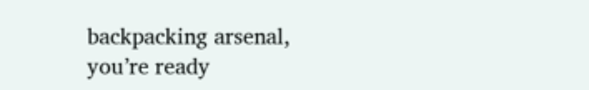backpacking arsenal, you’re ready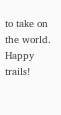to take on the world. Happy trails!